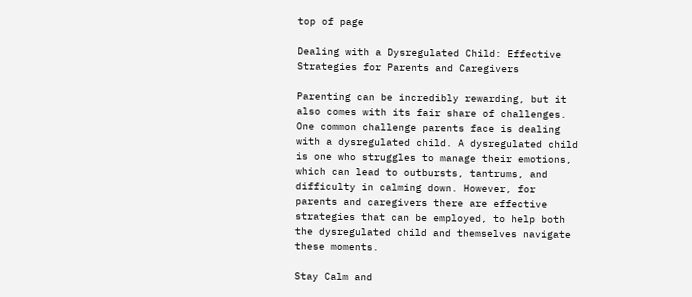top of page

Dealing with a Dysregulated Child: Effective Strategies for Parents and Caregivers

Parenting can be incredibly rewarding, but it also comes with its fair share of challenges. One common challenge parents face is dealing with a dysregulated child. A dysregulated child is one who struggles to manage their emotions, which can lead to outbursts, tantrums, and difficulty in calming down. However, for parents and caregivers there are effective strategies that can be employed, to help both the dysregulated child and themselves navigate these moments.

Stay Calm and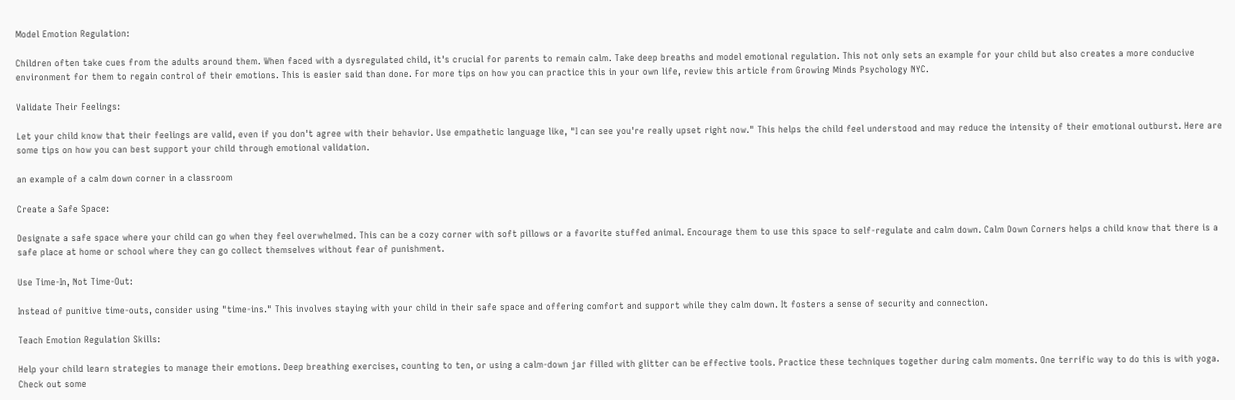Model Emotion Regulation:

Children often take cues from the adults around them. When faced with a dysregulated child, it's crucial for parents to remain calm. Take deep breaths and model emotional regulation. This not only sets an example for your child but also creates a more conducive environment for them to regain control of their emotions. This is easier said than done. For more tips on how you can practice this in your own life, review this article from Growing Minds Psychology NYC.

Validate Their Feelings:

Let your child know that their feelings are valid, even if you don't agree with their behavior. Use empathetic language like, "I can see you're really upset right now." This helps the child feel understood and may reduce the intensity of their emotional outburst. Here are some tips on how you can best support your child through emotional validation.

an example of a calm down corner in a classroom

Create a Safe Space:

Designate a safe space where your child can go when they feel overwhelmed. This can be a cozy corner with soft pillows or a favorite stuffed animal. Encourage them to use this space to self-regulate and calm down. Calm Down Corners helps a child know that there is a safe place at home or school where they can go collect themselves without fear of punishment.

Use Time-In, Not Time-Out:

Instead of punitive time-outs, consider using "time-ins." This involves staying with your child in their safe space and offering comfort and support while they calm down. It fosters a sense of security and connection.

Teach Emotion Regulation Skills:

Help your child learn strategies to manage their emotions. Deep breathing exercises, counting to ten, or using a calm-down jar filled with glitter can be effective tools. Practice these techniques together during calm moments. One terrific way to do this is with yoga. Check out some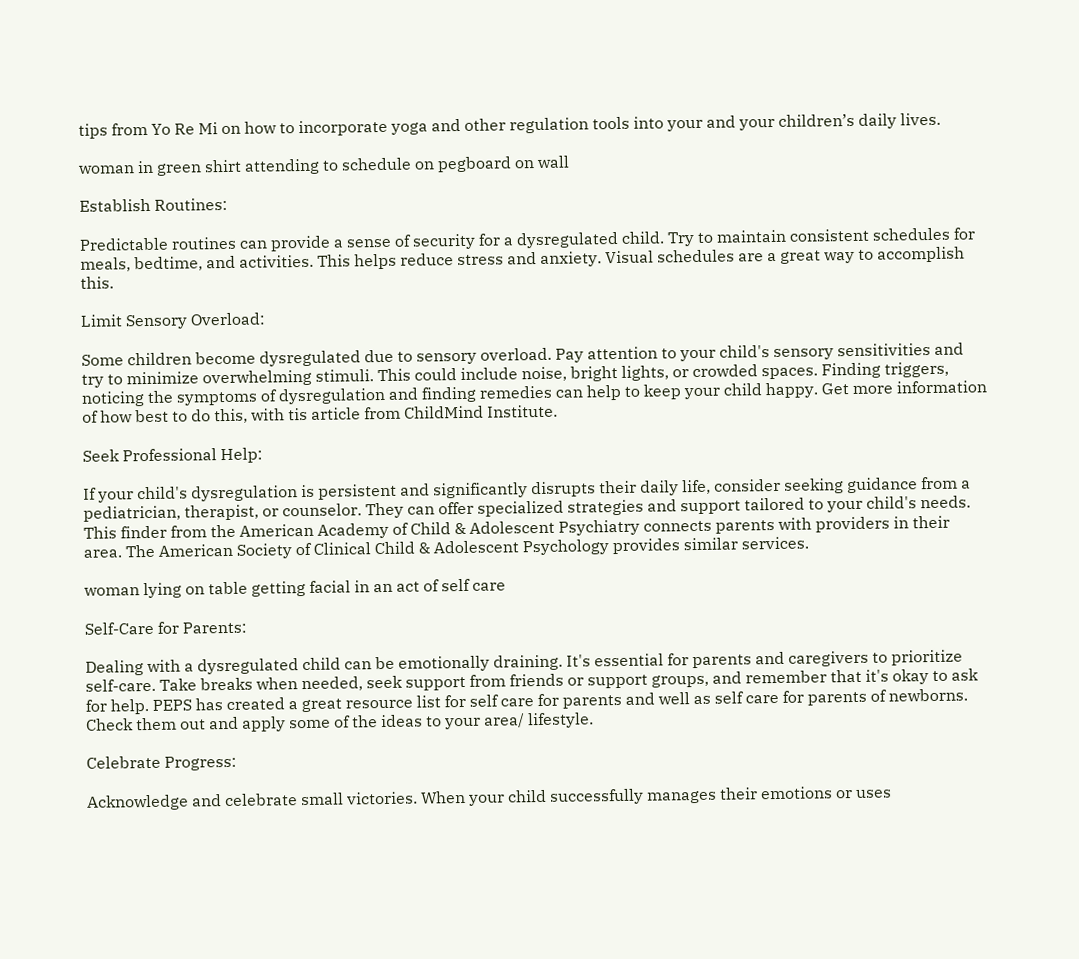tips from Yo Re Mi on how to incorporate yoga and other regulation tools into your and your children’s daily lives.

woman in green shirt attending to schedule on pegboard on wall

Establish Routines:

Predictable routines can provide a sense of security for a dysregulated child. Try to maintain consistent schedules for meals, bedtime, and activities. This helps reduce stress and anxiety. Visual schedules are a great way to accomplish this.

Limit Sensory Overload:

Some children become dysregulated due to sensory overload. Pay attention to your child's sensory sensitivities and try to minimize overwhelming stimuli. This could include noise, bright lights, or crowded spaces. Finding triggers, noticing the symptoms of dysregulation and finding remedies can help to keep your child happy. Get more information of how best to do this, with tis article from ChildMind Institute.

Seek Professional Help:

If your child's dysregulation is persistent and significantly disrupts their daily life, consider seeking guidance from a pediatrician, therapist, or counselor. They can offer specialized strategies and support tailored to your child's needs. This finder from the American Academy of Child & Adolescent Psychiatry connects parents with providers in their area. The American Society of Clinical Child & Adolescent Psychology provides similar services.

woman lying on table getting facial in an act of self care

Self-Care for Parents:

Dealing with a dysregulated child can be emotionally draining. It's essential for parents and caregivers to prioritize self-care. Take breaks when needed, seek support from friends or support groups, and remember that it's okay to ask for help. PEPS has created a great resource list for self care for parents and well as self care for parents of newborns. Check them out and apply some of the ideas to your area/ lifestyle.

Celebrate Progress:

Acknowledge and celebrate small victories. When your child successfully manages their emotions or uses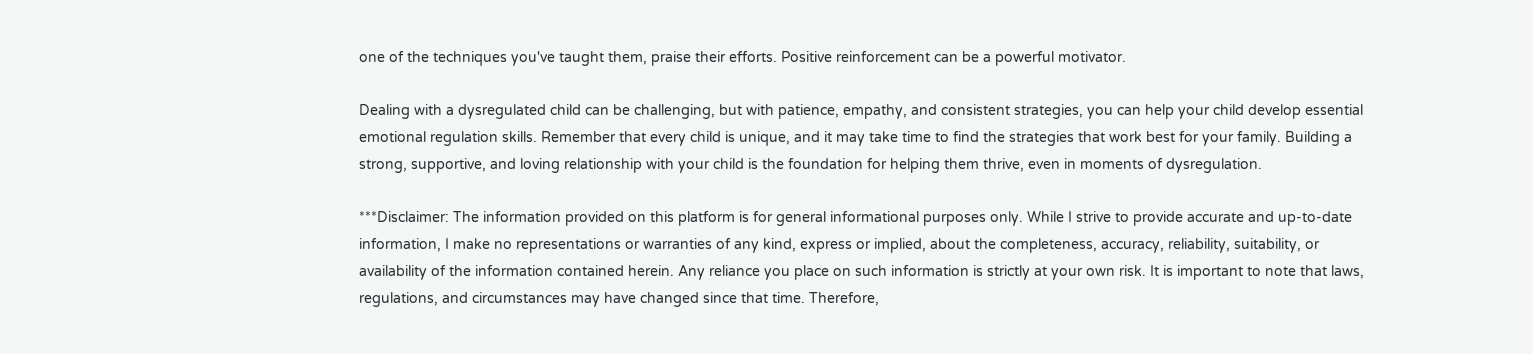one of the techniques you've taught them, praise their efforts. Positive reinforcement can be a powerful motivator.

Dealing with a dysregulated child can be challenging, but with patience, empathy, and consistent strategies, you can help your child develop essential emotional regulation skills. Remember that every child is unique, and it may take time to find the strategies that work best for your family. Building a strong, supportive, and loving relationship with your child is the foundation for helping them thrive, even in moments of dysregulation.

***Disclaimer: The information provided on this platform is for general informational purposes only. While I strive to provide accurate and up-to-date information, I make no representations or warranties of any kind, express or implied, about the completeness, accuracy, reliability, suitability, or availability of the information contained herein. Any reliance you place on such information is strictly at your own risk. It is important to note that laws, regulations, and circumstances may have changed since that time. Therefore,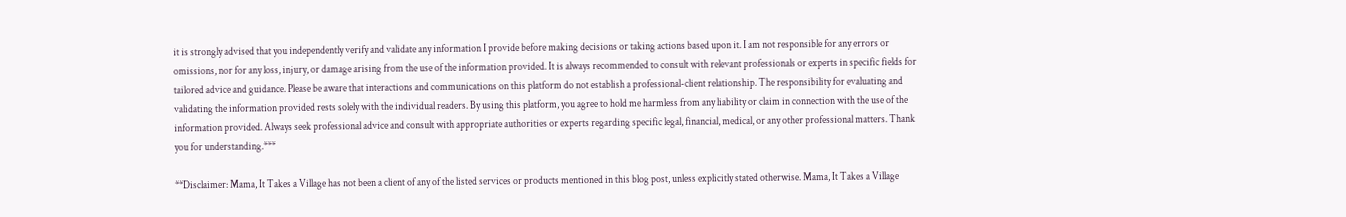it is strongly advised that you independently verify and validate any information I provide before making decisions or taking actions based upon it. I am not responsible for any errors or omissions, nor for any loss, injury, or damage arising from the use of the information provided. It is always recommended to consult with relevant professionals or experts in specific fields for tailored advice and guidance. Please be aware that interactions and communications on this platform do not establish a professional-client relationship. The responsibility for evaluating and validating the information provided rests solely with the individual readers. By using this platform, you agree to hold me harmless from any liability or claim in connection with the use of the information provided. Always seek professional advice and consult with appropriate authorities or experts regarding specific legal, financial, medical, or any other professional matters. Thank you for understanding.***

**Disclaimer: Mama, It Takes a Village has not been a client of any of the listed services or products mentioned in this blog post, unless explicitly stated otherwise. Mama, It Takes a Village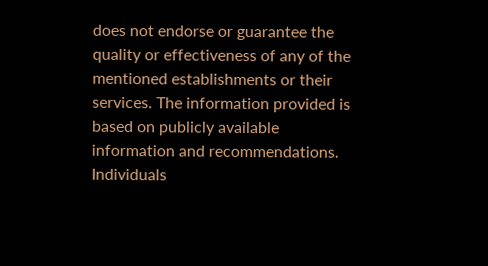does not endorse or guarantee the quality or effectiveness of any of the mentioned establishments or their services. The information provided is based on publicly available information and recommendations. Individuals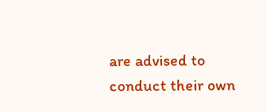are advised to conduct their own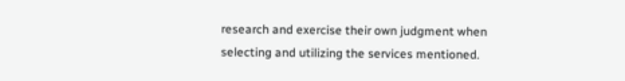research and exercise their own judgment when selecting and utilizing the services mentioned.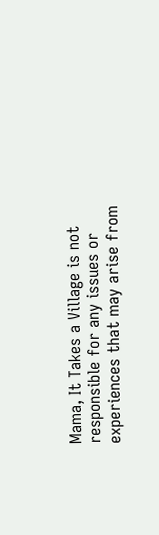Mama, It Takes a Village is not responsible for any issues or experiences that may arise from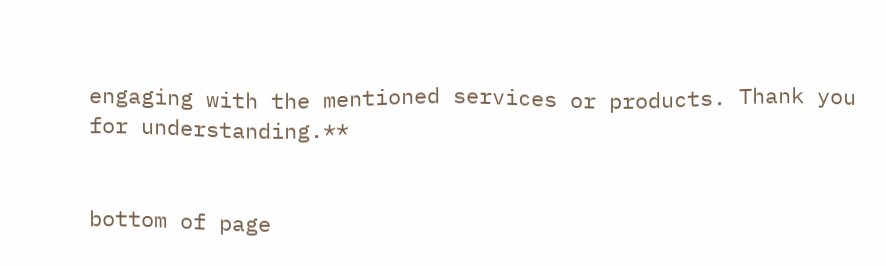engaging with the mentioned services or products. Thank you for understanding.**


bottom of page